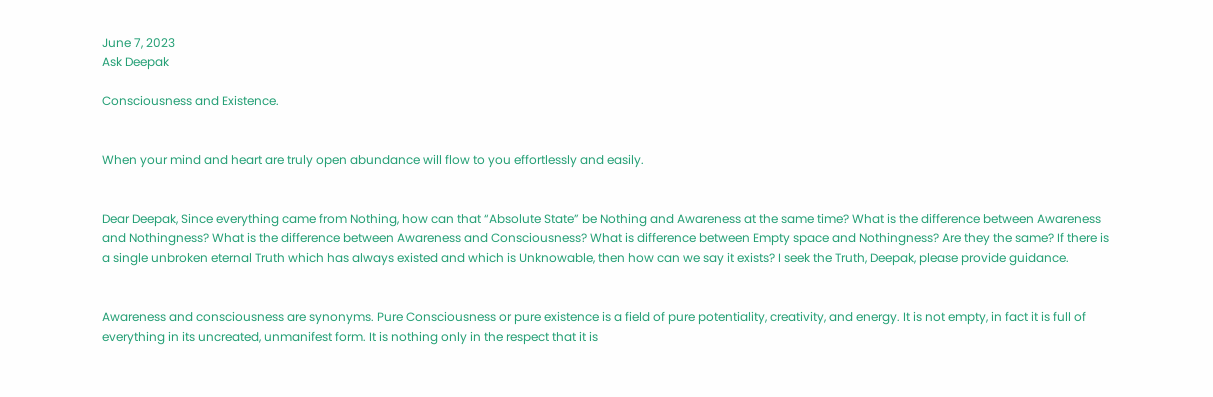June 7, 2023
Ask Deepak

Consciousness and Existence.


When your mind and heart are truly open abundance will flow to you effortlessly and easily.


Dear Deepak, Since everything came from Nothing, how can that “Absolute State” be Nothing and Awareness at the same time? What is the difference between Awareness and Nothingness? What is the difference between Awareness and Consciousness? What is difference between Empty space and Nothingness? Are they the same? If there is a single unbroken eternal Truth which has always existed and which is Unknowable, then how can we say it exists? I seek the Truth, Deepak, please provide guidance.


Awareness and consciousness are synonyms. Pure Consciousness or pure existence is a field of pure potentiality, creativity, and energy. It is not empty, in fact it is full of everything in its uncreated, unmanifest form. It is nothing only in the respect that it is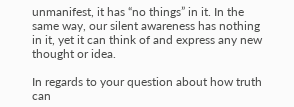unmanifest, it has “no things” in it. In the same way, our silent awareness has nothing in it, yet it can think of and express any new thought or idea.

In regards to your question about how truth can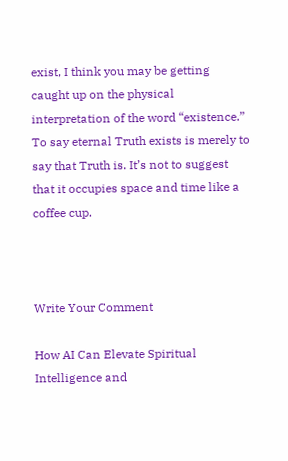exist, I think you may be getting caught up on the physical interpretation of the word “existence.” To say eternal Truth exists is merely to say that Truth is. It’s not to suggest that it occupies space and time like a coffee cup.



Write Your Comment

How AI Can Elevate Spiritual Intelligence and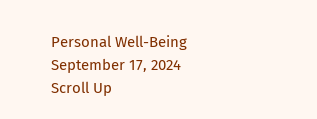Personal Well-Being
September 17, 2024
Scroll Up